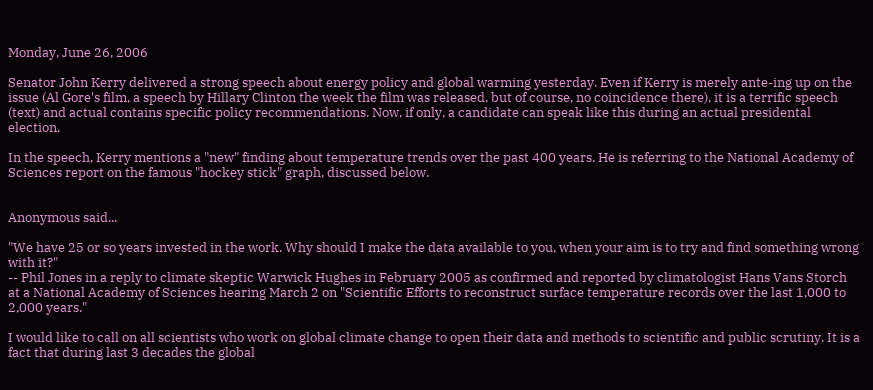Monday, June 26, 2006

Senator John Kerry delivered a strong speech about energy policy and global warming yesterday. Even if Kerry is merely ante-ing up on the issue (Al Gore's film, a speech by Hillary Clinton the week the film was released, but of course, no coincidence there), it is a terrific speech (text) and actual contains specific policy recommendations. Now, if only, a candidate can speak like this during an actual presidental election.

In the speech, Kerry mentions a "new" finding about temperature trends over the past 400 years. He is referring to the National Academy of Sciences report on the famous "hockey stick" graph, discussed below.


Anonymous said...

"We have 25 or so years invested in the work. Why should I make the data available to you, when your aim is to try and find something wrong with it?"
-- Phil Jones in a reply to climate skeptic Warwick Hughes in February 2005 as confirmed and reported by climatologist Hans Vans Storch at a National Academy of Sciences hearing March 2 on "Scientific Efforts to reconstruct surface temperature records over the last 1,000 to 2,000 years."

I would like to call on all scientists who work on global climate change to open their data and methods to scientific and public scrutiny. It is a fact that during last 3 decades the global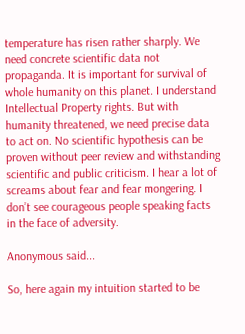temperature has risen rather sharply. We need concrete scientific data not propaganda. It is important for survival of whole humanity on this planet. I understand Intellectual Property rights. But with humanity threatened, we need precise data to act on. No scientific hypothesis can be proven without peer review and withstanding scientific and public criticism. I hear a lot of screams about fear and fear mongering. I don’t see courageous people speaking facts in the face of adversity.

Anonymous said...

So, here again my intuition started to be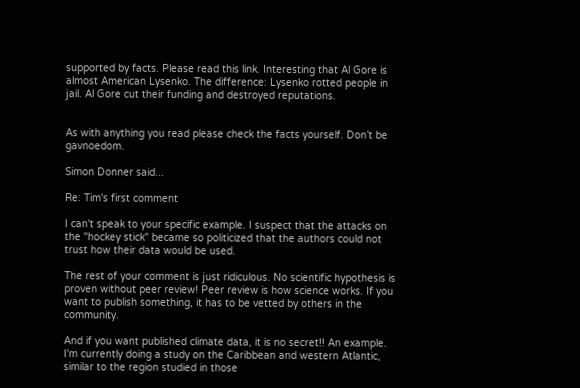supported by facts. Please read this link. Interesting that Al Gore is almost American Lysenko. The difference: Lysenko rotted people in jail. Al Gore cut their funding and destroyed reputations.


As with anything you read please check the facts yourself. Don’t be gavnoedom.

Simon Donner said...

Re: Tim's first comment

I can't speak to your specific example. I suspect that the attacks on the "hockey stick" became so politicized that the authors could not trust how their data would be used.

The rest of your comment is just ridiculous. No scientific hypothesis is proven without peer review! Peer review is how science works. If you want to publish something, it has to be vetted by others in the community.

And if you want published climate data, it is no secret!! An example. I'm currently doing a study on the Caribbean and western Atlantic, similar to the region studied in those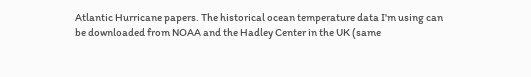Atlantic Hurricane papers. The historical ocean temperature data I'm using can be downloaded from NOAA and the Hadley Center in the UK (same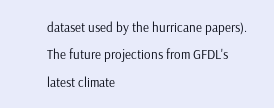dataset used by the hurricane papers). The future projections from GFDL's latest climate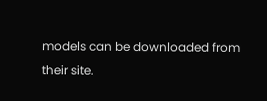models can be downloaded from their site.